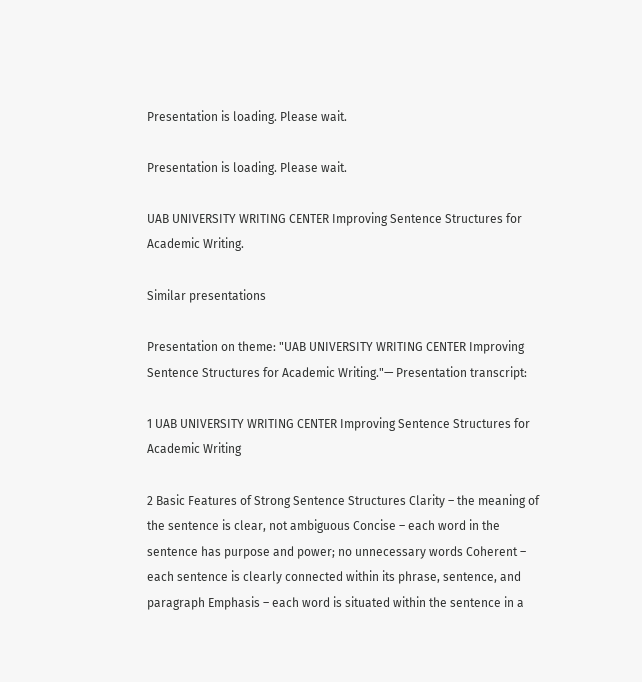Presentation is loading. Please wait.

Presentation is loading. Please wait.

UAB UNIVERSITY WRITING CENTER Improving Sentence Structures for Academic Writing.

Similar presentations

Presentation on theme: "UAB UNIVERSITY WRITING CENTER Improving Sentence Structures for Academic Writing."— Presentation transcript:

1 UAB UNIVERSITY WRITING CENTER Improving Sentence Structures for Academic Writing

2 Basic Features of Strong Sentence Structures Clarity – the meaning of the sentence is clear, not ambiguous Concise – each word in the sentence has purpose and power; no unnecessary words Coherent – each sentence is clearly connected within its phrase, sentence, and paragraph Emphasis – each word is situated within the sentence in a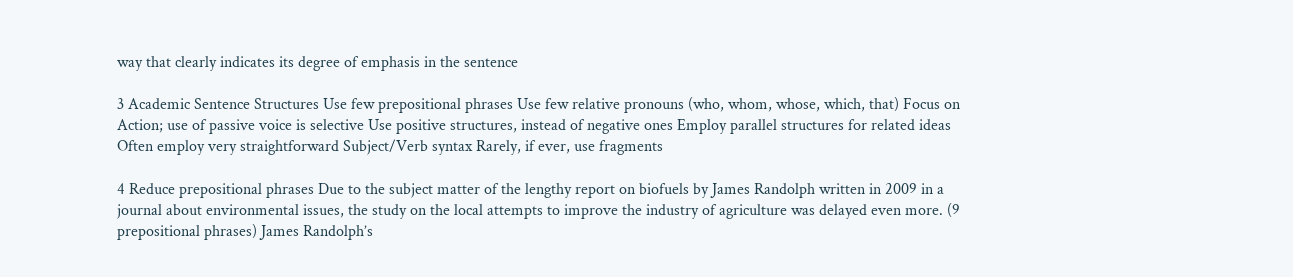way that clearly indicates its degree of emphasis in the sentence

3 Academic Sentence Structures Use few prepositional phrases Use few relative pronouns (who, whom, whose, which, that) Focus on Action; use of passive voice is selective Use positive structures, instead of negative ones Employ parallel structures for related ideas Often employ very straightforward Subject/Verb syntax Rarely, if ever, use fragments

4 Reduce prepositional phrases Due to the subject matter of the lengthy report on biofuels by James Randolph written in 2009 in a journal about environmental issues, the study on the local attempts to improve the industry of agriculture was delayed even more. (9 prepositional phrases) James Randolph’s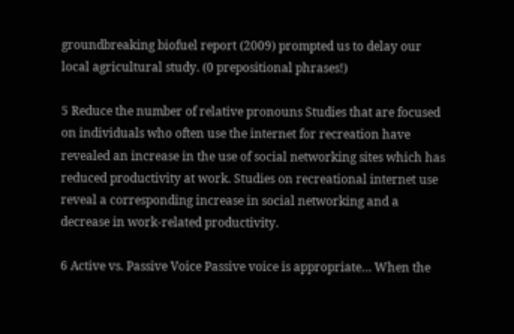groundbreaking biofuel report (2009) prompted us to delay our local agricultural study. (0 prepositional phrases!)

5 Reduce the number of relative pronouns Studies that are focused on individuals who often use the internet for recreation have revealed an increase in the use of social networking sites which has reduced productivity at work. Studies on recreational internet use reveal a corresponding increase in social networking and a decrease in work-related productivity.

6 Active vs. Passive Voice Passive voice is appropriate… When the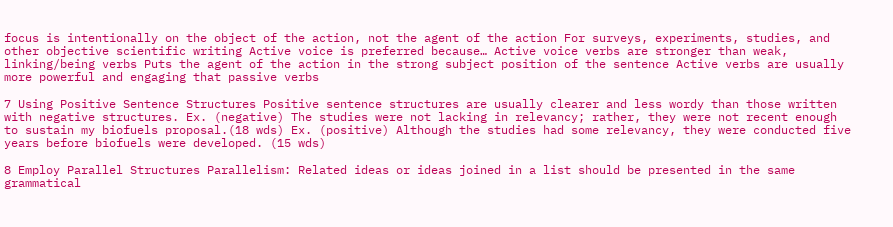focus is intentionally on the object of the action, not the agent of the action For surveys, experiments, studies, and other objective scientific writing Active voice is preferred because… Active voice verbs are stronger than weak, linking/being verbs Puts the agent of the action in the strong subject position of the sentence Active verbs are usually more powerful and engaging that passive verbs

7 Using Positive Sentence Structures Positive sentence structures are usually clearer and less wordy than those written with negative structures. Ex. (negative) The studies were not lacking in relevancy; rather, they were not recent enough to sustain my biofuels proposal.(18 wds) Ex. (positive) Although the studies had some relevancy, they were conducted five years before biofuels were developed. (15 wds)

8 Employ Parallel Structures Parallelism: Related ideas or ideas joined in a list should be presented in the same grammatical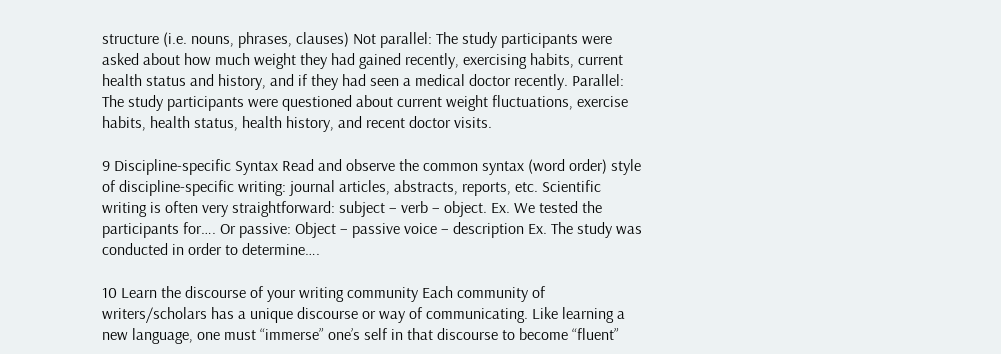structure (i.e. nouns, phrases, clauses) Not parallel: The study participants were asked about how much weight they had gained recently, exercising habits, current health status and history, and if they had seen a medical doctor recently. Parallel: The study participants were questioned about current weight fluctuations, exercise habits, health status, health history, and recent doctor visits.

9 Discipline-specific Syntax Read and observe the common syntax (word order) style of discipline-specific writing: journal articles, abstracts, reports, etc. Scientific writing is often very straightforward: subject – verb – object. Ex. We tested the participants for…. Or passive: Object – passive voice – description Ex. The study was conducted in order to determine….

10 Learn the discourse of your writing community Each community of writers/scholars has a unique discourse or way of communicating. Like learning a new language, one must “immerse” one’s self in that discourse to become “fluent”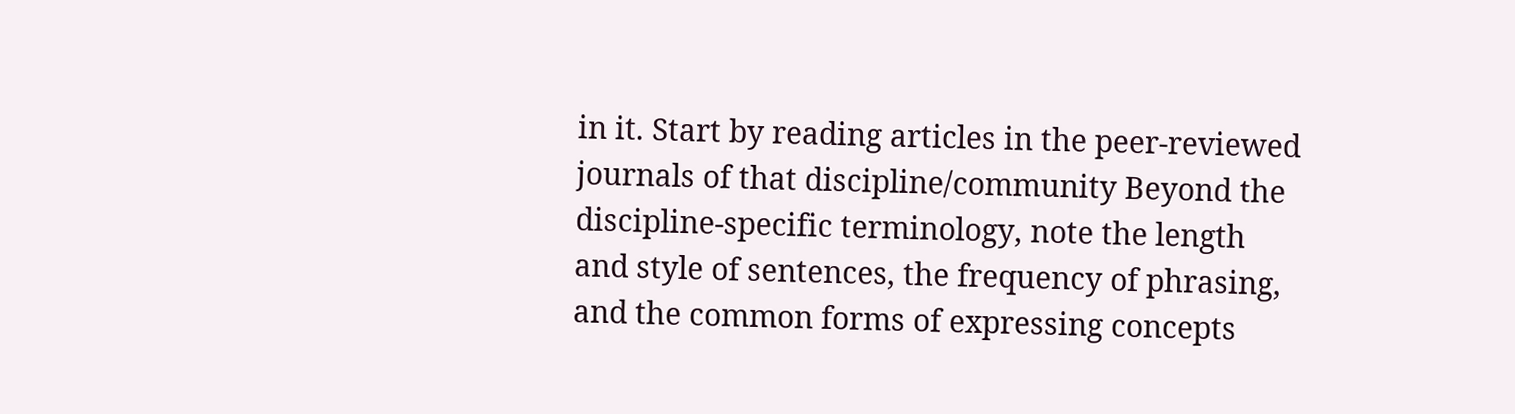in it. Start by reading articles in the peer-reviewed journals of that discipline/community Beyond the discipline-specific terminology, note the length and style of sentences, the frequency of phrasing, and the common forms of expressing concepts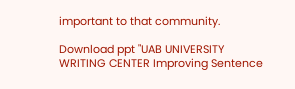important to that community.

Download ppt "UAB UNIVERSITY WRITING CENTER Improving Sentence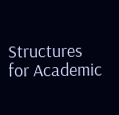Structures for Academic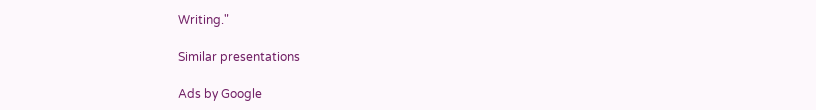Writing."

Similar presentations

Ads by Google